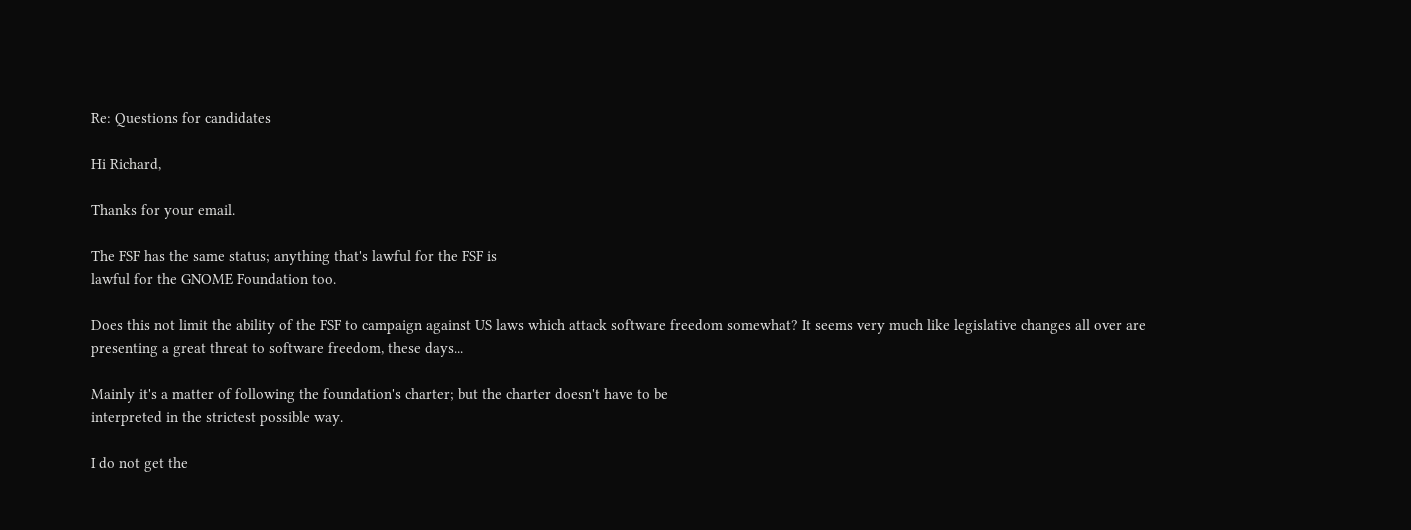Re: Questions for candidates

Hi Richard,

Thanks for your email.

The FSF has the same status; anything that's lawful for the FSF is
lawful for the GNOME Foundation too.

Does this not limit the ability of the FSF to campaign against US laws which attack software freedom somewhat? It seems very much like legislative changes all over are presenting a great threat to software freedom, these days...

Mainly it's a matter of following the foundation's charter; but the charter doesn't have to be
interpreted in the strictest possible way.

I do not get the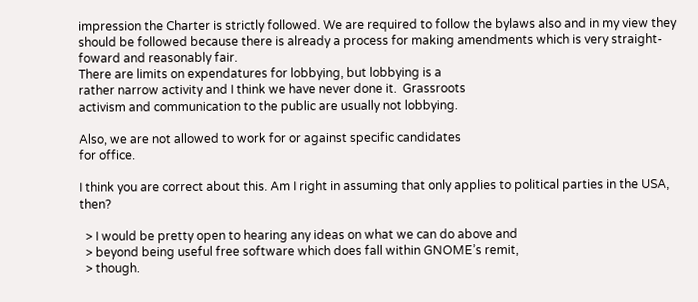impression the Charter is strictly followed. We are required to follow the bylaws also and in my view they should be followed because there is already a process for making amendments which is very straight-foward and reasonably fair.
There are limits on expendatures for lobbying, but lobbying is a
rather narrow activity and I think we have never done it.  Grassroots
activism and communication to the public are usually not lobbying.

Also, we are not allowed to work for or against specific candidates
for office.

I think you are correct about this. Am I right in assuming that only applies to political parties in the USA, then?

  > I would be pretty open to hearing any ideas on what we can do above and
  > beyond being useful free software which does fall within GNOME’s remit,
  > though.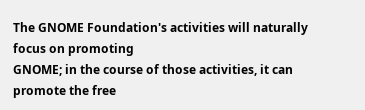The GNOME Foundation's activities will naturally focus on promoting
GNOME; in the course of those activities, it can promote the free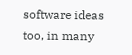software ideas too, in many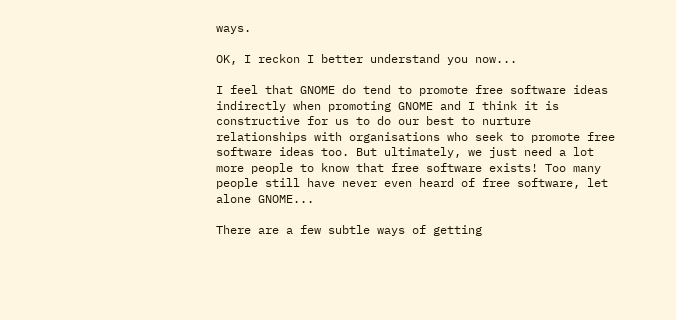ways.

OK, I reckon I better understand you now...

I feel that GNOME do tend to promote free software ideas indirectly when promoting GNOME and I think it is constructive for us to do our best to nurture relationships with organisations who seek to promote free software ideas too. But ultimately, we just need a lot more people to know that free software exists! Too many people still have never even heard of free software, let alone GNOME...

There are a few subtle ways of getting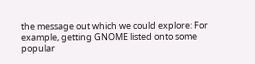the message out which we could explore: For example, getting GNOME listed onto some popular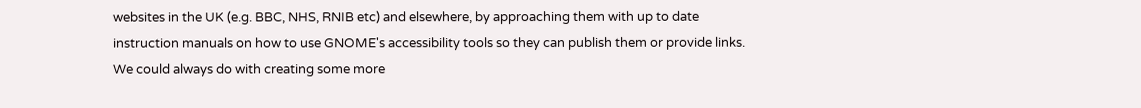websites in the UK (e.g. BBC, NHS, RNIB etc) and elsewhere, by approaching them with up to date instruction manuals on how to use GNOME's accessibility tools so they can publish them or provide links. We could always do with creating some more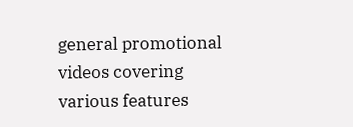general promotional videos covering various features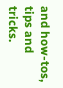and how-tos, tips and tricks.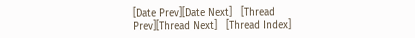[Date Prev][Date Next]   [Thread Prev][Thread Next]   [Thread Index]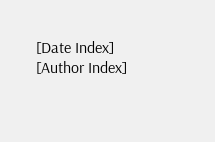[Date Index] [Author Index]